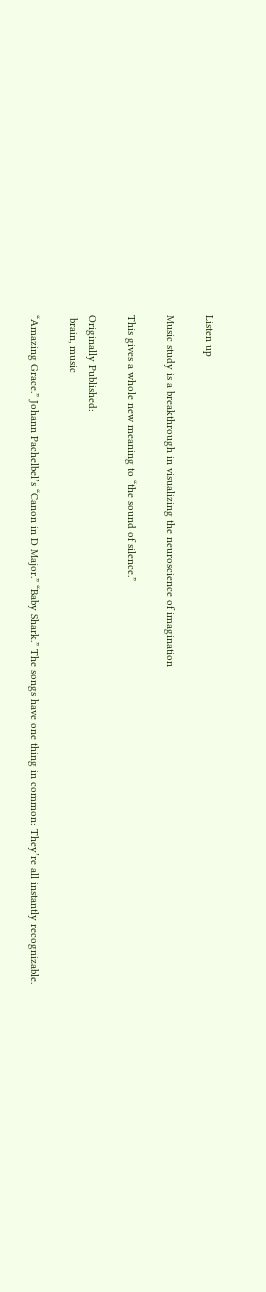Listen up

Music study is a breakthrough in visualizing the neuroscience of imagination

This gives a whole new meaning to “the sound of silence.”

Originally Published:
 brain, music

“Amazing Grace.” Johann Pachelbel’s “Canon in D Major.” “Baby Shark.” The songs have one thing in common: They’re all instantly recognizable.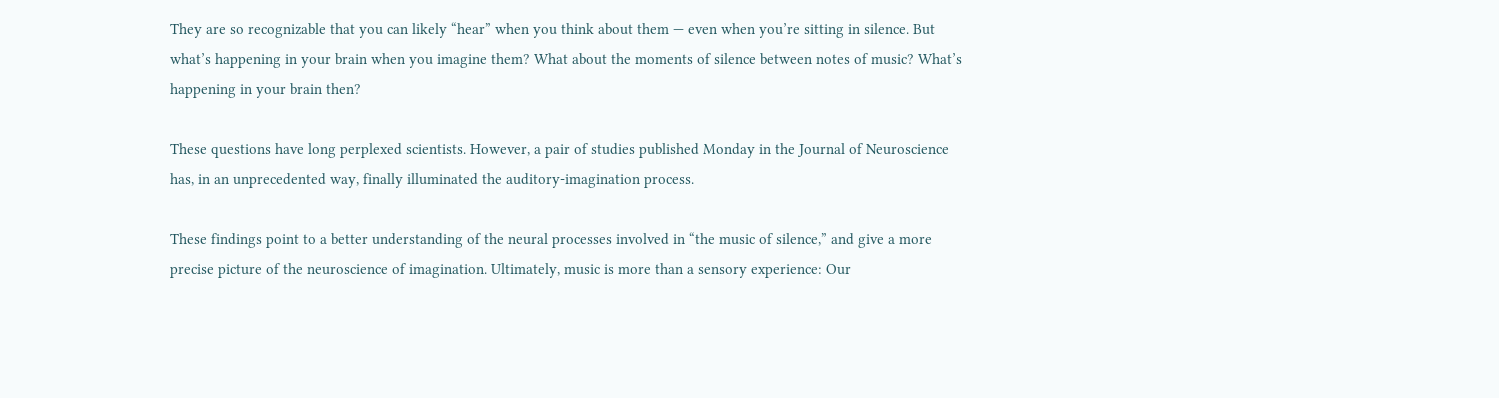They are so recognizable that you can likely “hear” when you think about them — even when you’re sitting in silence. But what’s happening in your brain when you imagine them? What about the moments of silence between notes of music? What’s happening in your brain then?

These questions have long perplexed scientists. However, a pair of studies published Monday in the Journal of Neuroscience has, in an unprecedented way, finally illuminated the auditory-imagination process.

These findings point to a better understanding of the neural processes involved in “the music of silence,” and give a more precise picture of the neuroscience of imagination. Ultimately, music is more than a sensory experience: Our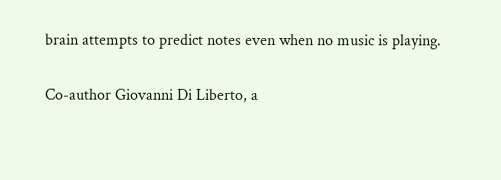brain attempts to predict notes even when no music is playing.

Co-author Giovanni Di Liberto, a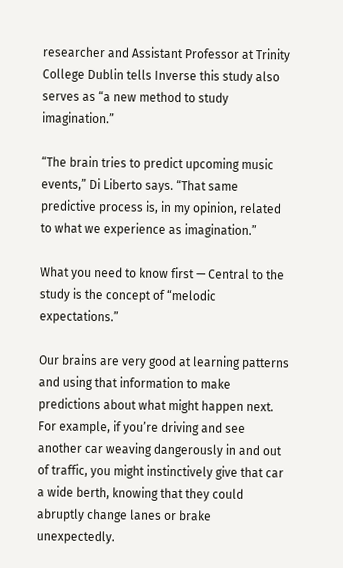researcher and Assistant Professor at Trinity College Dublin tells Inverse this study also serves as “a new method to study imagination.”

“The brain tries to predict upcoming music events,” Di Liberto says. “That same predictive process is, in my opinion, related to what we experience as imagination.”

What you need to know first — Central to the study is the concept of “melodic expectations.”

Our brains are very good at learning patterns and using that information to make predictions about what might happen next. For example, if you’re driving and see another car weaving dangerously in and out of traffic, you might instinctively give that car a wide berth, knowing that they could abruptly change lanes or brake unexpectedly.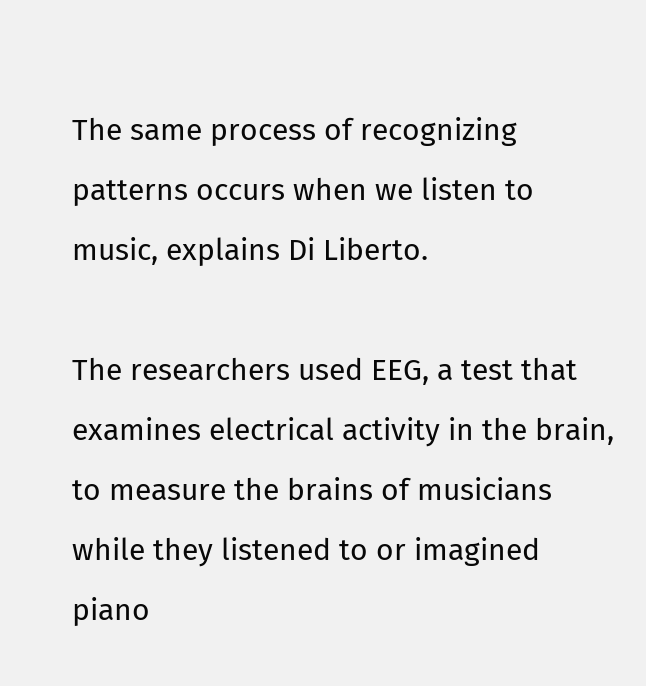The same process of recognizing patterns occurs when we listen to music, explains Di Liberto.

The researchers used EEG, a test that examines electrical activity in the brain, to measure the brains of musicians while they listened to or imagined piano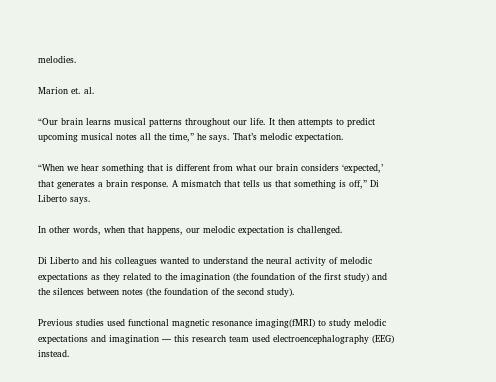melodies.

Marion et. al.

“Our brain learns musical patterns throughout our life. It then attempts to predict upcoming musical notes all the time,” he says. That’s melodic expectation.

“When we hear something that is different from what our brain considers ‘expected,’ that generates a brain response. A mismatch that tells us that something is off,” Di Liberto says.

In other words, when that happens, our melodic expectation is challenged.

Di Liberto and his colleagues wanted to understand the neural activity of melodic expectations as they related to the imagination (the foundation of the first study) and the silences between notes (the foundation of the second study).

Previous studies used functional magnetic resonance imaging(fMRI) to study melodic expectations and imagination — this research team used electroencephalography (EEG) instead.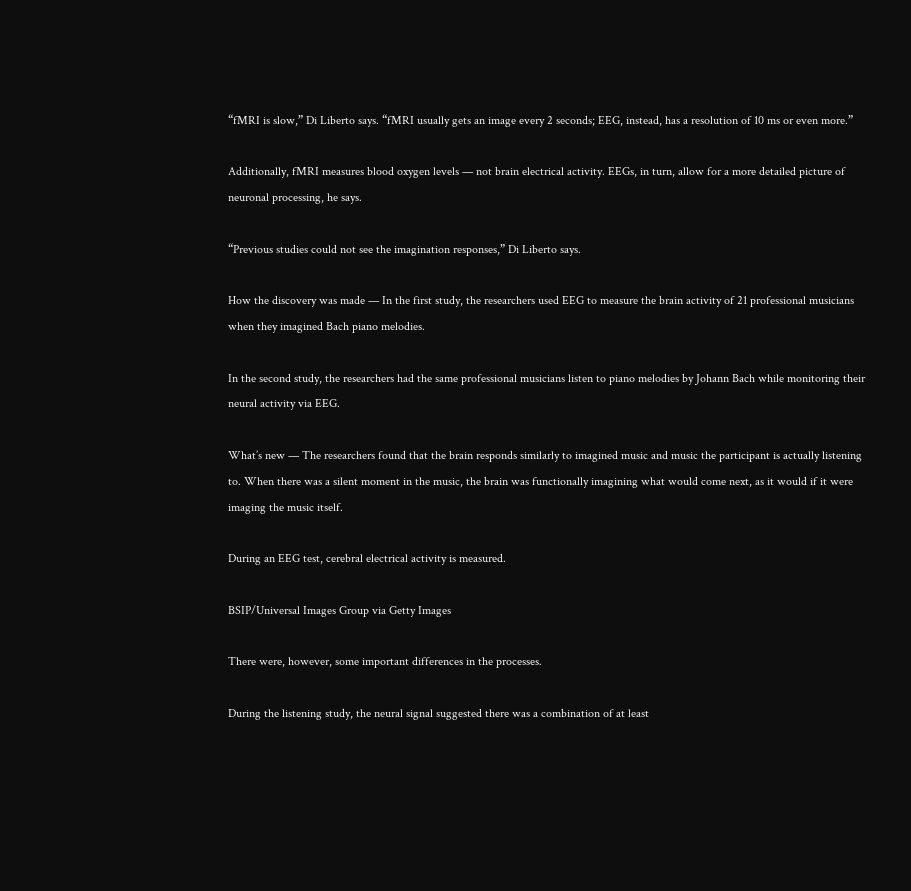“fMRI is slow,” Di Liberto says. “fMRI usually gets an image every 2 seconds; EEG, instead, has a resolution of 10 ms or even more.”

Additionally, fMRI measures blood oxygen levels — not brain electrical activity. EEGs, in turn, allow for a more detailed picture of neuronal processing, he says.

“Previous studies could not see the imagination responses,” Di Liberto says.

How the discovery was made — In the first study, the researchers used EEG to measure the brain activity of 21 professional musicians when they imagined Bach piano melodies.

In the second study, the researchers had the same professional musicians listen to piano melodies by Johann Bach while monitoring their neural activity via EEG.

What’s new — The researchers found that the brain responds similarly to imagined music and music the participant is actually listening to. When there was a silent moment in the music, the brain was functionally imagining what would come next, as it would if it were imaging the music itself.

During an EEG test, cerebral electrical activity is measured.

BSIP/Universal Images Group via Getty Images

There were, however, some important differences in the processes.

During the listening study, the neural signal suggested there was a combination of at least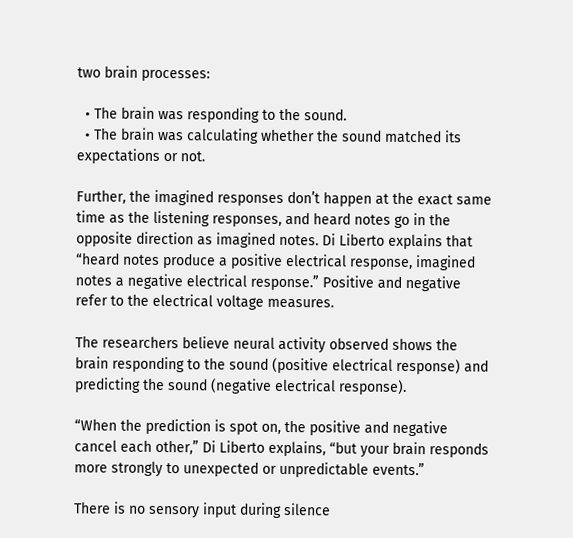two brain processes:

  • The brain was responding to the sound.
  • The brain was calculating whether the sound matched its expectations or not.

Further, the imagined responses don’t happen at the exact same time as the listening responses, and heard notes go in the opposite direction as imagined notes. Di Liberto explains that “heard notes produce a positive electrical response, imagined notes a negative electrical response.” Positive and negative refer to the electrical voltage measures.

The researchers believe neural activity observed shows the brain responding to the sound (positive electrical response) and predicting the sound (negative electrical response).

“When the prediction is spot on, the positive and negative cancel each other,” Di Liberto explains, “but your brain responds more strongly to unexpected or unpredictable events.”

There is no sensory input during silence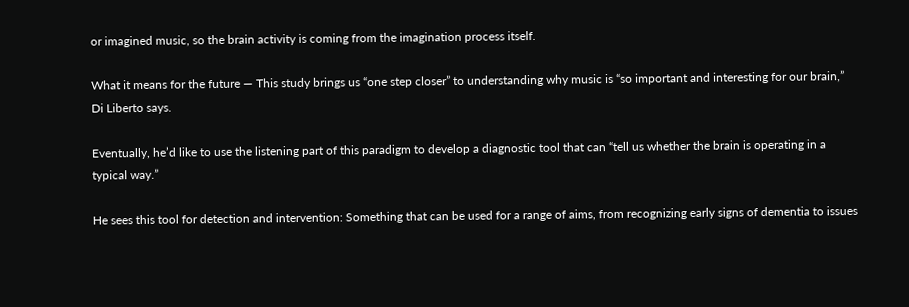or imagined music, so the brain activity is coming from the imagination process itself.

What it means for the future — This study brings us “one step closer” to understanding why music is “so important and interesting for our brain,” Di Liberto says.

Eventually, he’d like to use the listening part of this paradigm to develop a diagnostic tool that can “tell us whether the brain is operating in a typical way.”

He sees this tool for detection and intervention: Something that can be used for a range of aims, from recognizing early signs of dementia to issues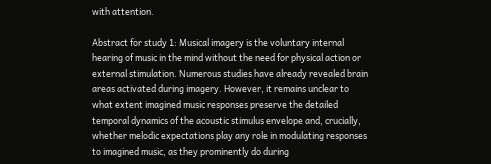with attention.

Abstract for study 1: Musical imagery is the voluntary internal hearing of music in the mind without the need for physical action or external stimulation. Numerous studies have already revealed brain areas activated during imagery. However, it remains unclear to what extent imagined music responses preserve the detailed temporal dynamics of the acoustic stimulus envelope and, crucially, whether melodic expectations play any role in modulating responses to imagined music, as they prominently do during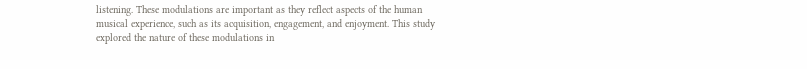listening. These modulations are important as they reflect aspects of the human musical experience, such as its acquisition, engagement, and enjoyment. This study explored the nature of these modulations in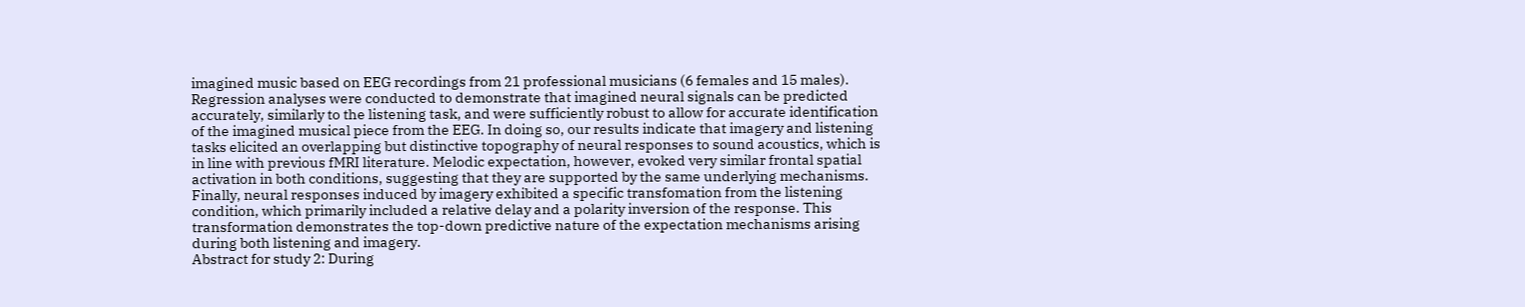imagined music based on EEG recordings from 21 professional musicians (6 females and 15 males). Regression analyses were conducted to demonstrate that imagined neural signals can be predicted accurately, similarly to the listening task, and were sufficiently robust to allow for accurate identification of the imagined musical piece from the EEG. In doing so, our results indicate that imagery and listening tasks elicited an overlapping but distinctive topography of neural responses to sound acoustics, which is in line with previous fMRI literature. Melodic expectation, however, evoked very similar frontal spatial activation in both conditions, suggesting that they are supported by the same underlying mechanisms. Finally, neural responses induced by imagery exhibited a specific transfomation from the listening condition, which primarily included a relative delay and a polarity inversion of the response. This transformation demonstrates the top-down predictive nature of the expectation mechanisms arising during both listening and imagery.
Abstract for study 2: During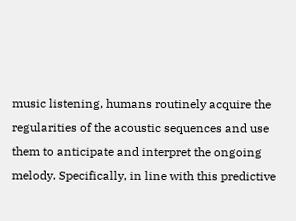music listening, humans routinely acquire the regularities of the acoustic sequences and use them to anticipate and interpret the ongoing melody. Specifically, in line with this predictive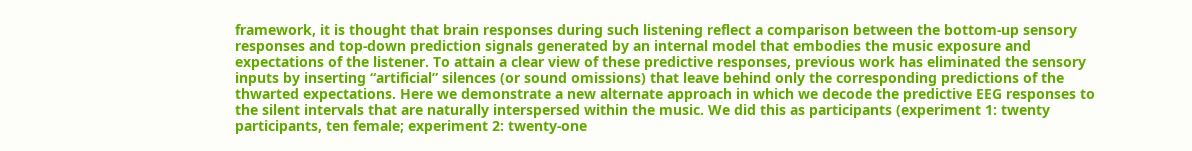framework, it is thought that brain responses during such listening reflect a comparison between the bottom-up sensory responses and top-down prediction signals generated by an internal model that embodies the music exposure and expectations of the listener. To attain a clear view of these predictive responses, previous work has eliminated the sensory inputs by inserting “artificial” silences (or sound omissions) that leave behind only the corresponding predictions of the thwarted expectations. Here we demonstrate a new alternate approach in which we decode the predictive EEG responses to the silent intervals that are naturally interspersed within the music. We did this as participants (experiment 1: twenty participants, ten female; experiment 2: twenty-one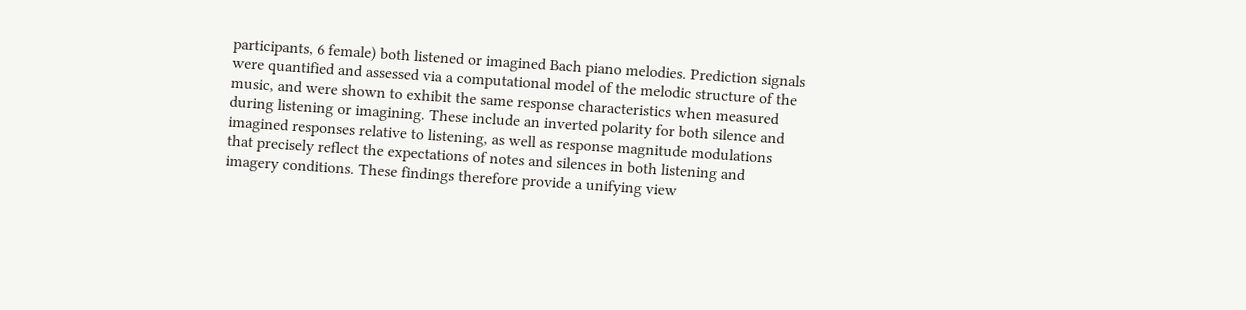participants, 6 female) both listened or imagined Bach piano melodies. Prediction signals were quantified and assessed via a computational model of the melodic structure of the music, and were shown to exhibit the same response characteristics when measured during listening or imagining. These include an inverted polarity for both silence and imagined responses relative to listening, as well as response magnitude modulations that precisely reflect the expectations of notes and silences in both listening and imagery conditions. These findings therefore provide a unifying view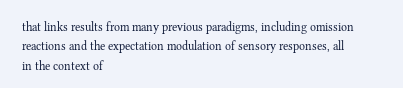that links results from many previous paradigms, including omission reactions and the expectation modulation of sensory responses, all in the context of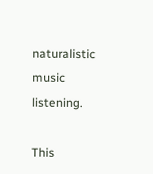naturalistic music listening.

This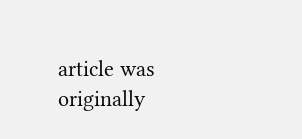article was originally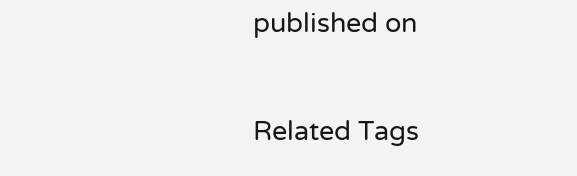published on

Related Tags